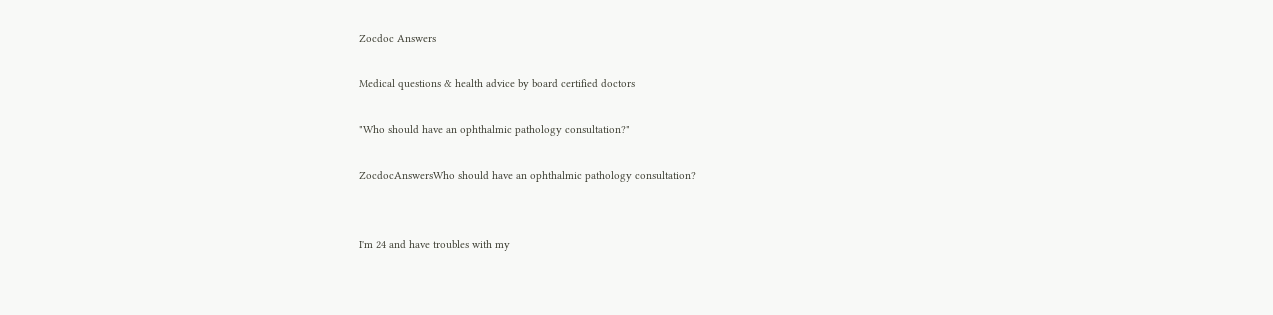Zocdoc Answers

Medical questions & health advice by board certified doctors

"Who should have an ophthalmic pathology consultation?"

ZocdocAnswersWho should have an ophthalmic pathology consultation?


I'm 24 and have troubles with my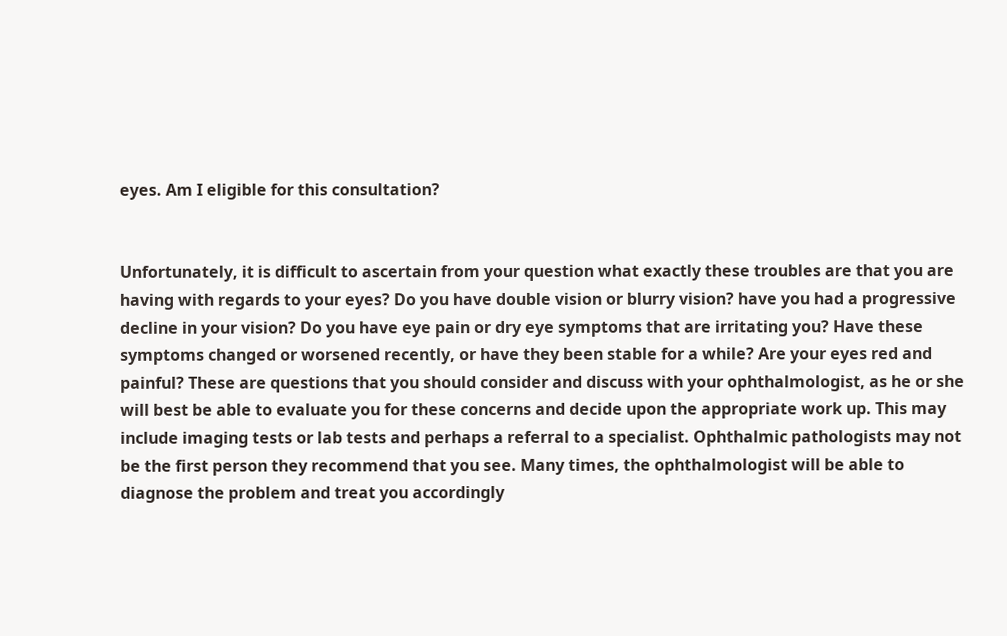eyes. Am I eligible for this consultation?


Unfortunately, it is difficult to ascertain from your question what exactly these troubles are that you are having with regards to your eyes? Do you have double vision or blurry vision? have you had a progressive decline in your vision? Do you have eye pain or dry eye symptoms that are irritating you? Have these symptoms changed or worsened recently, or have they been stable for a while? Are your eyes red and painful? These are questions that you should consider and discuss with your ophthalmologist, as he or she will best be able to evaluate you for these concerns and decide upon the appropriate work up. This may include imaging tests or lab tests and perhaps a referral to a specialist. Ophthalmic pathologists may not be the first person they recommend that you see. Many times, the ophthalmologist will be able to diagnose the problem and treat you accordingly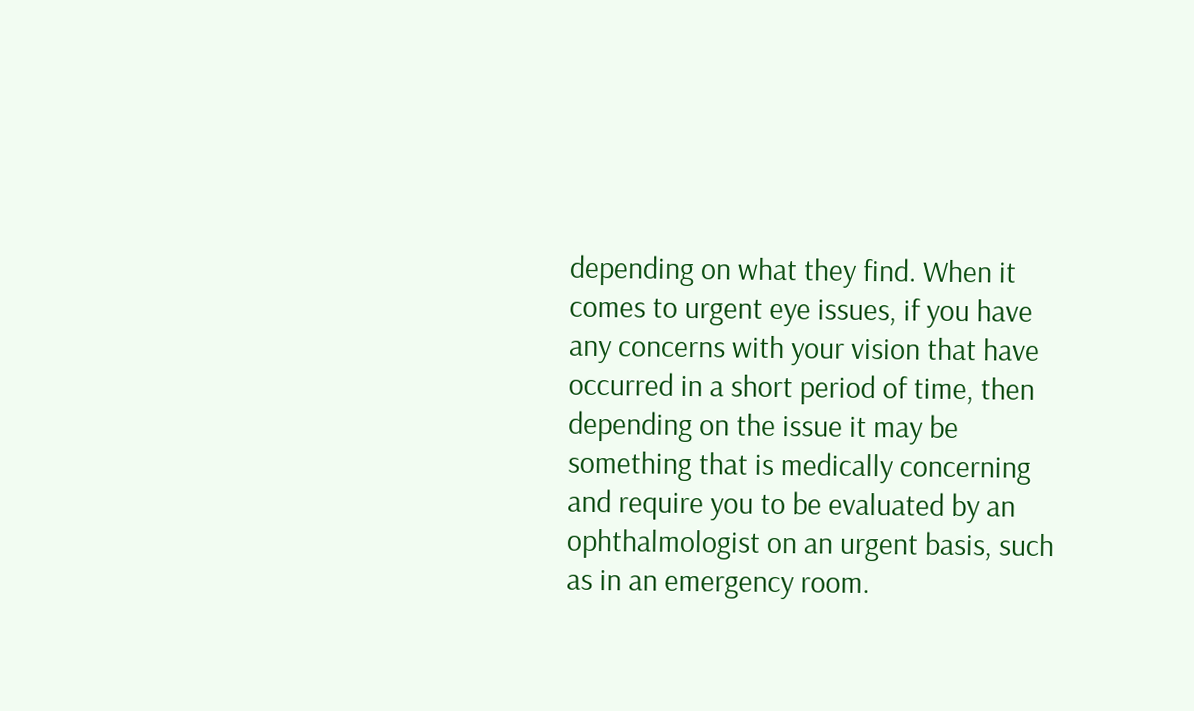depending on what they find. When it comes to urgent eye issues, if you have any concerns with your vision that have occurred in a short period of time, then depending on the issue it may be something that is medically concerning and require you to be evaluated by an ophthalmologist on an urgent basis, such as in an emergency room.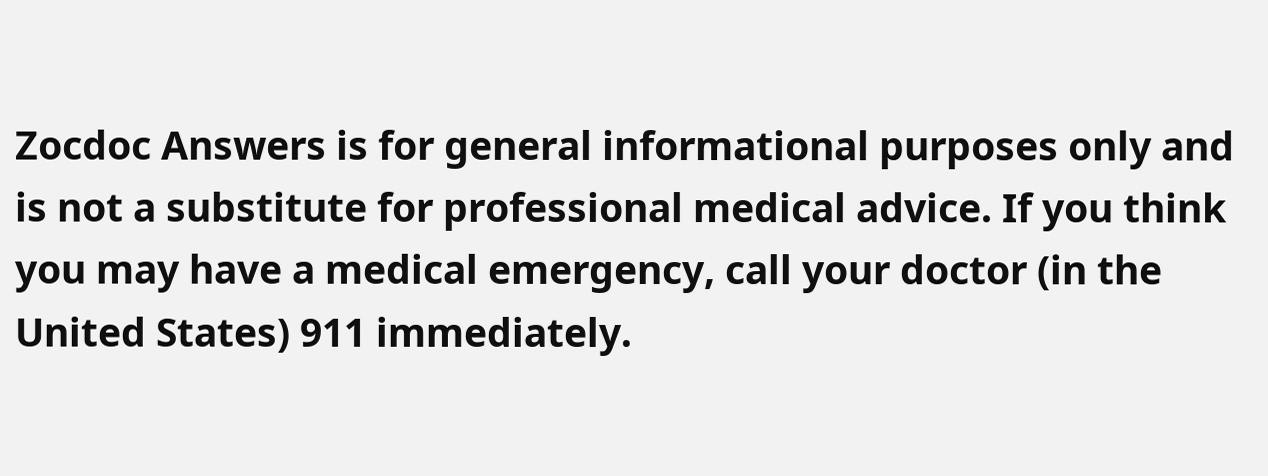Zocdoc Answers is for general informational purposes only and is not a substitute for professional medical advice. If you think you may have a medical emergency, call your doctor (in the United States) 911 immediately.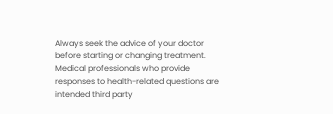Always seek the advice of your doctor before starting or changing treatment. Medical professionals who provide responses to health-related questions are intended third party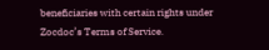beneficiaries with certain rights under Zocdoc’s Terms of Service.